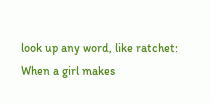look up any word, like ratchet:
When a girl makes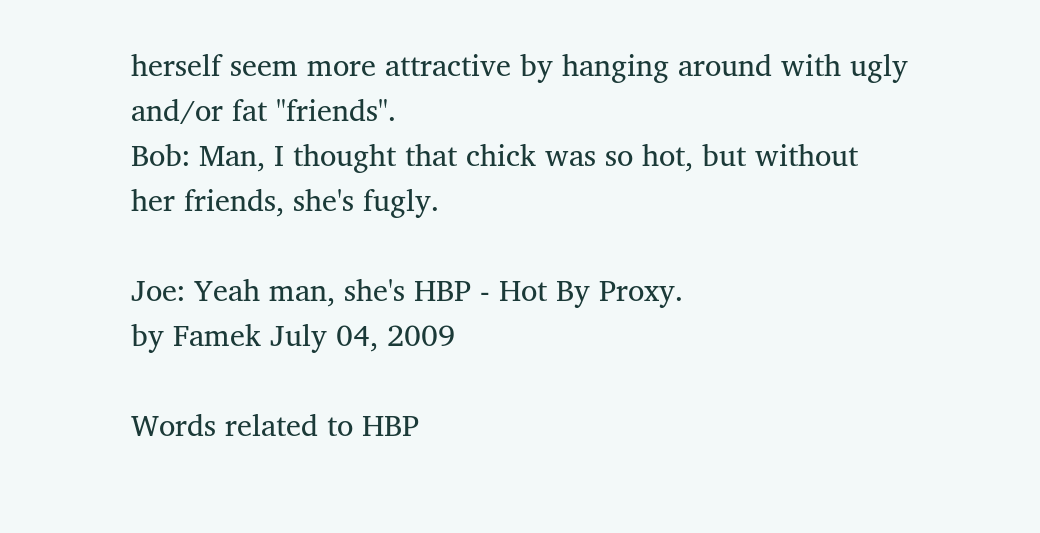herself seem more attractive by hanging around with ugly and/or fat "friends".
Bob: Man, I thought that chick was so hot, but without her friends, she's fugly.

Joe: Yeah man, she's HBP - Hot By Proxy.
by Famek July 04, 2009

Words related to HBP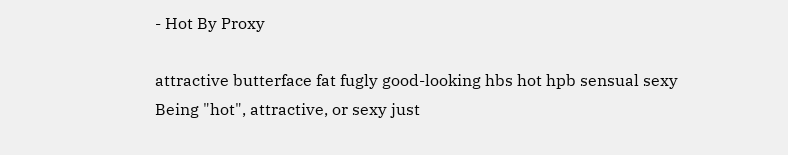- Hot By Proxy

attractive butterface fat fugly good-looking hbs hot hpb sensual sexy
Being "hot", attractive, or sexy just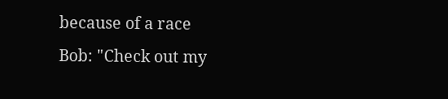because of a race
Bob: "Check out my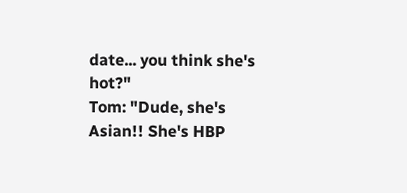date... you think she's hot?"
Tom: "Dude, she's Asian!! She's HBP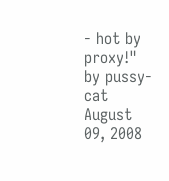- hot by proxy!"
by pussy-cat August 09, 2008